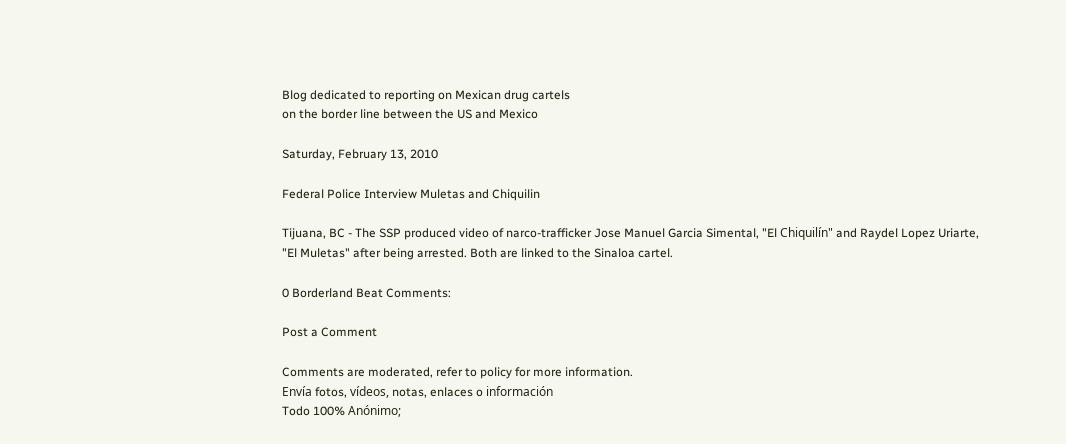Blog dedicated to reporting on Mexican drug cartels
on the border line between the US and Mexico

Saturday, February 13, 2010

Federal Police Interview Muletas and Chiquilin

Tijuana, BC - The SSP produced video of narco-trafficker Jose Manuel Garcia Simental, "El Chiquilín" and Raydel Lopez Uriarte, "El Muletas" after being arrested. Both are linked to the Sinaloa cartel.

0 Borderland Beat Comments:

Post a Comment

Comments are moderated, refer to policy for more information.
Envía fotos, vídeos, notas, enlaces o información
Todo 100% Anónimo;